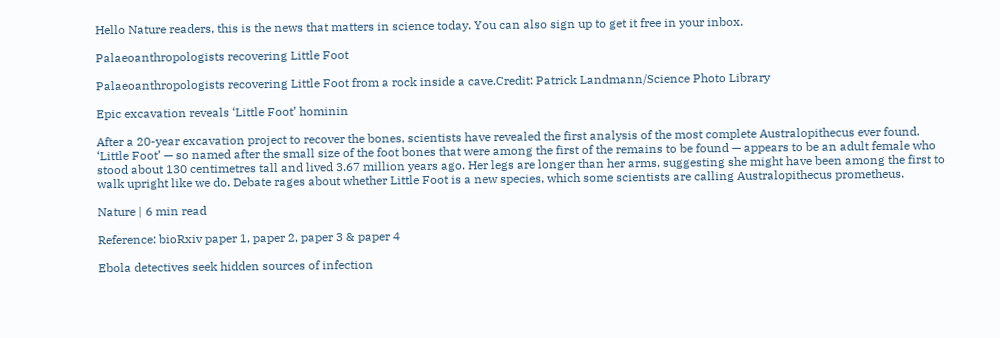Hello Nature readers, this is the news that matters in science today. You can also sign up to get it free in your inbox.

Palaeoanthropologists recovering Little Foot

Palaeoanthropologists recovering Little Foot from a rock inside a cave.Credit: Patrick Landmann/Science Photo Library

Epic excavation reveals ‘Little Foot’ hominin

After a 20-year excavation project to recover the bones, scientists have revealed the first analysis of the most complete Australopithecus ever found. ‘Little Foot’ — so named after the small size of the foot bones that were among the first of the remains to be found — appears to be an adult female who stood about 130 centimetres tall and lived 3.67 million years ago. Her legs are longer than her arms, suggesting she might have been among the first to walk upright like we do. Debate rages about whether Little Foot is a new species, which some scientists are calling Australopithecus prometheus.

Nature | 6 min read

Reference: bioRxiv paper 1, paper 2, paper 3 & paper 4

Ebola detectives seek hidden sources of infection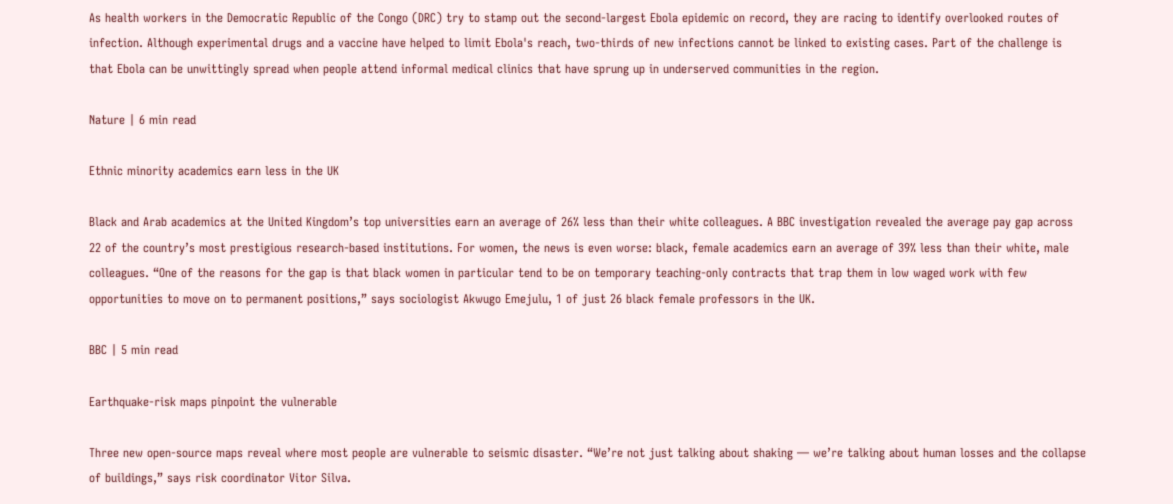As health workers in the Democratic Republic of the Congo (DRC) try to stamp out the second-largest Ebola epidemic on record, they are racing to identify overlooked routes of infection. Although experimental drugs and a vaccine have helped to limit Ebola's reach, two-thirds of new infections cannot be linked to existing cases. Part of the challenge is that Ebola can be unwittingly spread when people attend informal medical clinics that have sprung up in underserved communities in the region.

Nature | 6 min read

Ethnic minority academics earn less in the UK

Black and Arab academics at the United Kingdom’s top universities earn an average of 26% less than their white colleagues. A BBC investigation revealed the average pay gap across 22 of the country’s most prestigious research-based institutions. For women, the news is even worse: black, female academics earn an average of 39% less than their white, male colleagues. “One of the reasons for the gap is that black women in particular tend to be on temporary teaching-only contracts that trap them in low waged work with few opportunities to move on to permanent positions,” says sociologist Akwugo Emejulu, 1 of just 26 black female professors in the UK.

BBC | 5 min read

Earthquake-risk maps pinpoint the vulnerable

Three new open-source maps reveal where most people are vulnerable to seismic disaster. “We’re not just talking about shaking — we’re talking about human losses and the collapse of buildings,” says risk coordinator Vitor Silva.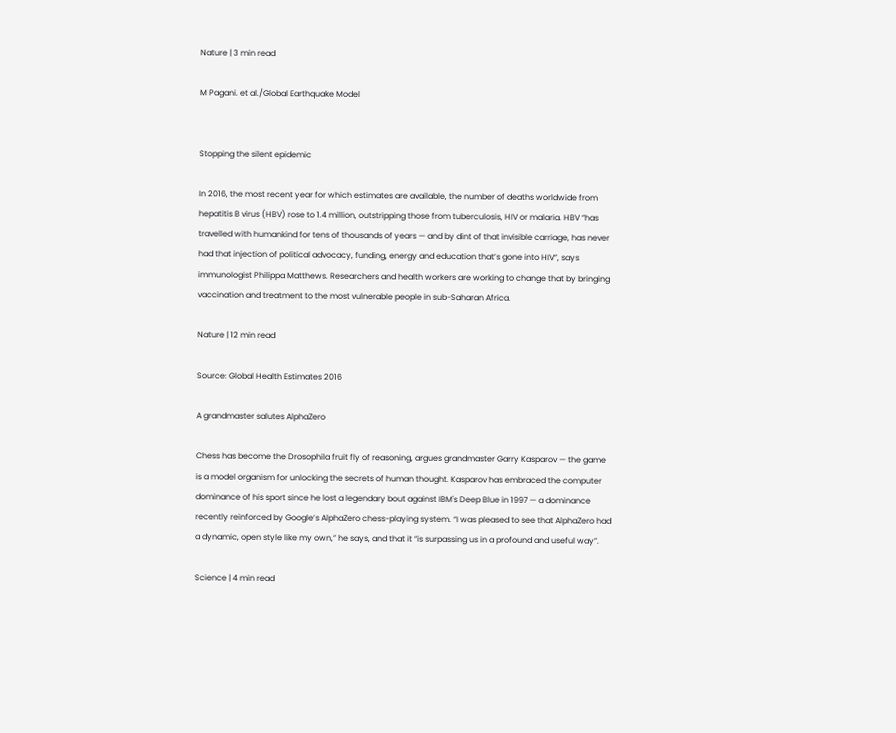Nature | 3 min read

M Pagani. et al./Global Earthquake Model


Stopping the silent epidemic

In 2016, the most recent year for which estimates are available, the number of deaths worldwide from hepatitis B virus (HBV) rose to 1.4 million, outstripping those from tuberculosis, HIV or malaria. HBV “has travelled with humankind for tens of thousands of years — and by dint of that invisible carriage, has never had that injection of political advocacy, funding, energy and education that’s gone into HIV”, says immunologist Philippa Matthews. Researchers and health workers are working to change that by bringing vaccination and treatment to the most vulnerable people in sub-Saharan Africa.

Nature | 12 min read

Source: Global Health Estimates 2016

A grandmaster salutes AlphaZero

Chess has become the Drosophila fruit fly of reasoning, argues grandmaster Garry Kasparov — the game is a model organism for unlocking the secrets of human thought. Kasparov has embraced the computer dominance of his sport since he lost a legendary bout against IBM's Deep Blue in 1997 — a dominance recently reinforced by Google’s AlphaZero chess-playing system. “I was pleased to see that AlphaZero had a dynamic, open style like my own,” he says, and that it “is surpassing us in a profound and useful way”.

Science | 4 min read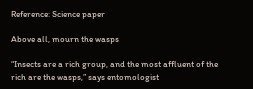Reference: Science paper

Above all, mourn the wasps

“Insects are a rich group, and the most affluent of the rich are the wasps,” says entomologist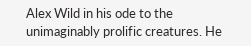Alex Wild in his ode to the unimaginably prolific creatures. He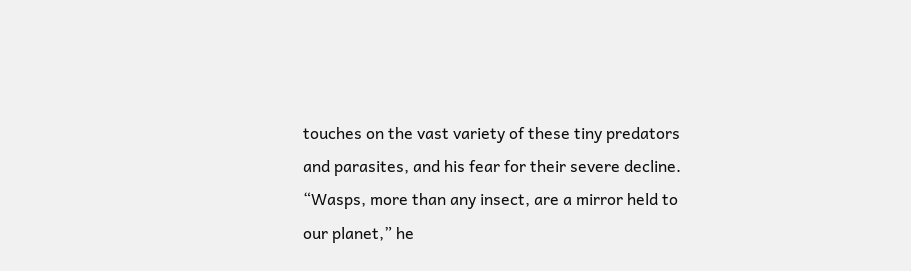touches on the vast variety of these tiny predators and parasites, and his fear for their severe decline. “Wasps, more than any insect, are a mirror held to our planet,” he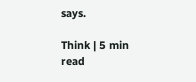says.

Think | 5 min read